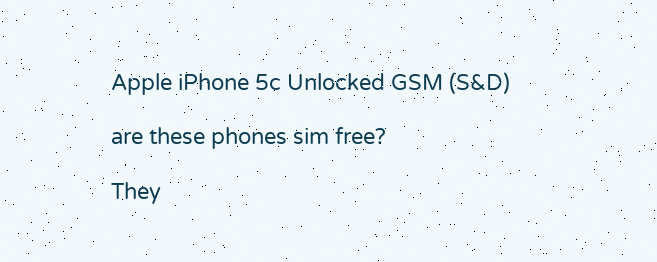Apple iPhone 5c Unlocked GSM (S&D)

are these phones sim free?

They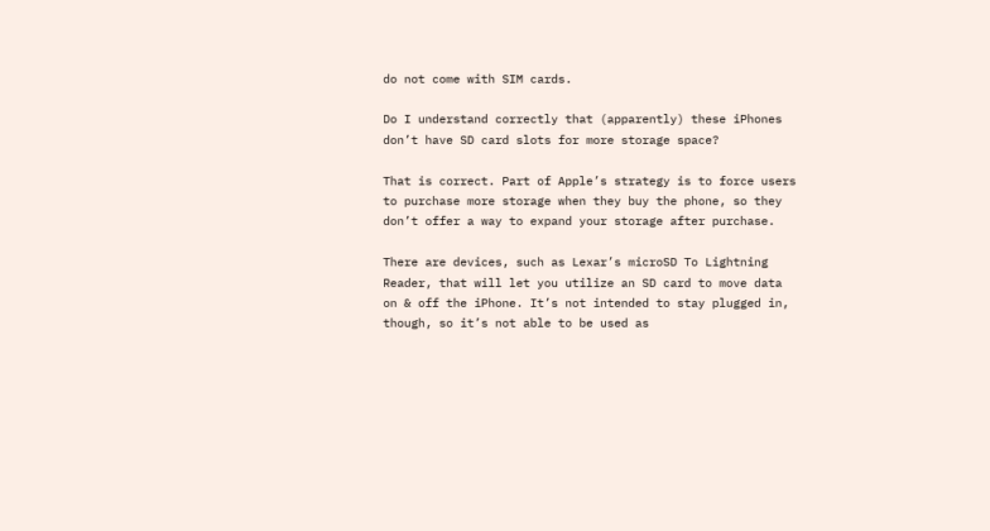do not come with SIM cards.

Do I understand correctly that (apparently) these iPhones don’t have SD card slots for more storage space?

That is correct. Part of Apple’s strategy is to force users to purchase more storage when they buy the phone, so they don’t offer a way to expand your storage after purchase.

There are devices, such as Lexar’s microSD To Lightning Reader, that will let you utilize an SD card to move data on & off the iPhone. It’s not intended to stay plugged in, though, so it’s not able to be used as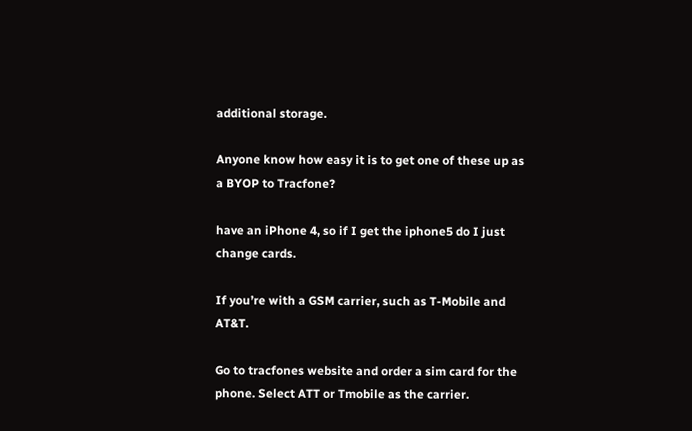additional storage.

Anyone know how easy it is to get one of these up as a BYOP to Tracfone?

have an iPhone 4, so if I get the iphone5 do I just change cards.

If you’re with a GSM carrier, such as T-Mobile and AT&T.

Go to tracfones website and order a sim card for the phone. Select ATT or Tmobile as the carrier.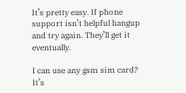It’s pretty easy. If phone support isn’t helpful hangup and try again. They’ll get it eventually.

I can use any gsm sim card? It’s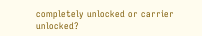completely unlocked or carrier unlocked?